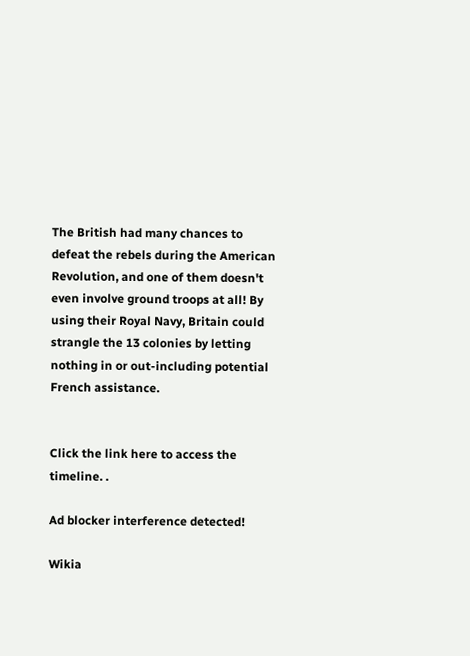The British had many chances to defeat the rebels during the American Revolution, and one of them doesn't even involve ground troops at all! By using their Royal Navy, Britain could strangle the 13 colonies by letting nothing in or out-including potential French assistance.


Click the link here to access the timeline. .

Ad blocker interference detected!

Wikia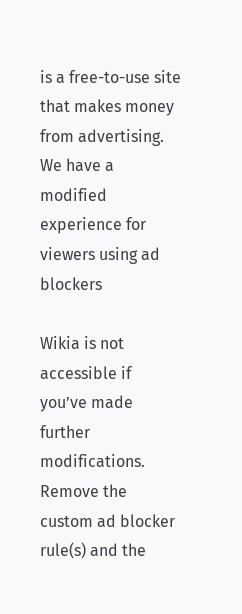is a free-to-use site that makes money from advertising. We have a modified experience for viewers using ad blockers

Wikia is not accessible if you’ve made further modifications. Remove the custom ad blocker rule(s) and the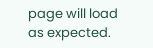page will load as expected.